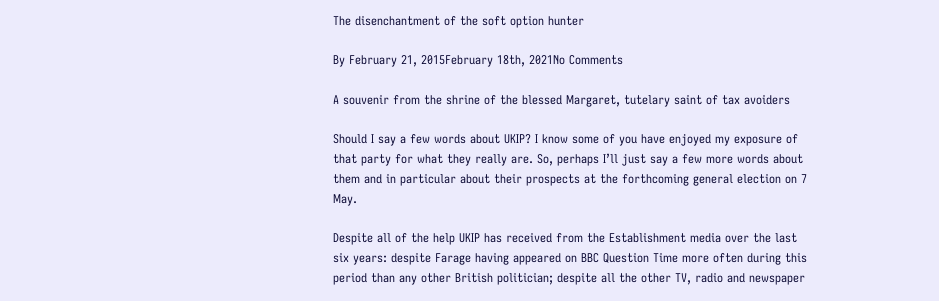The disenchantment of the soft option hunter

By February 21, 2015February 18th, 2021No Comments

A souvenir from the shrine of the blessed Margaret, tutelary saint of tax avoiders

Should I say a few words about UKIP? I know some of you have enjoyed my exposure of that party for what they really are. So, perhaps I’ll just say a few more words about them and in particular about their prospects at the forthcoming general election on 7 May.

Despite all of the help UKIP has received from the Establishment media over the last six years: despite Farage having appeared on BBC Question Time more often during this period than any other British politician; despite all the other TV, radio and newspaper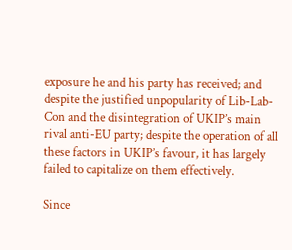exposure he and his party has received; and despite the justified unpopularity of Lib-Lab-Con and the disintegration of UKIP’s main rival anti-EU party; despite the operation of all these factors in UKIP’s favour, it has largely failed to capitalize on them effectively.

Since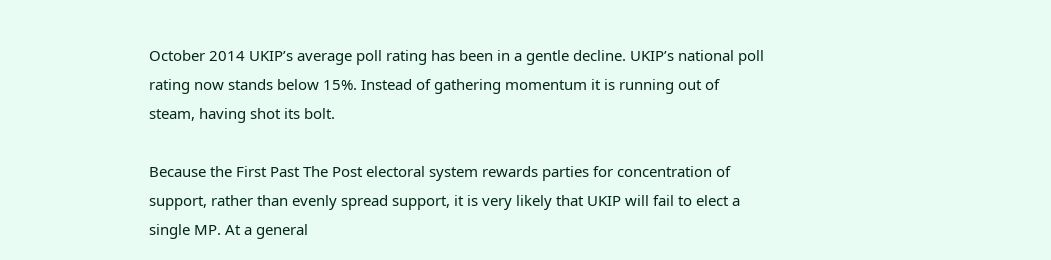October 2014 UKIP’s average poll rating has been in a gentle decline. UKIP’s national poll rating now stands below 15%. Instead of gathering momentum it is running out of steam, having shot its bolt.

Because the First Past The Post electoral system rewards parties for concentration of support, rather than evenly spread support, it is very likely that UKIP will fail to elect a single MP. At a general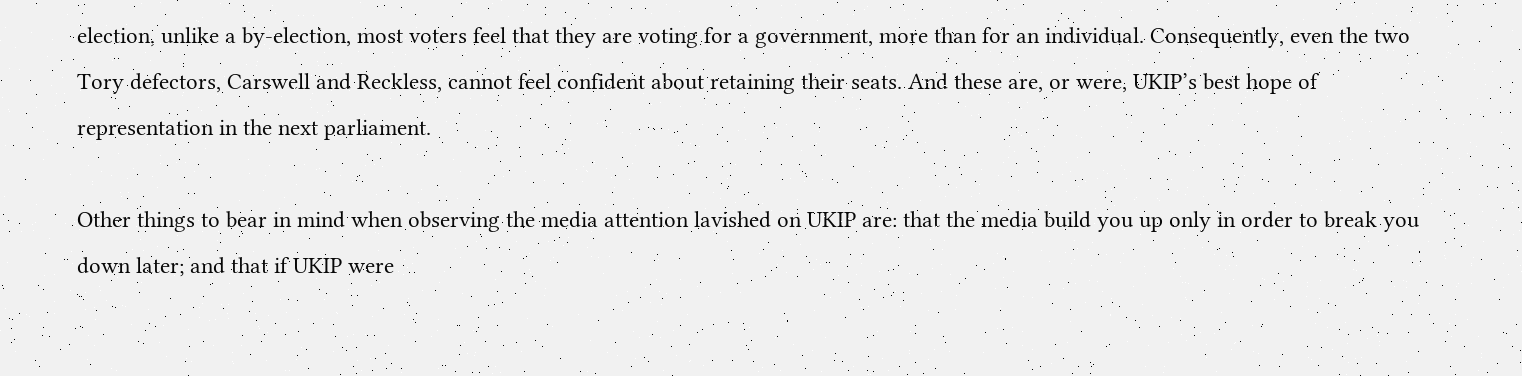election, unlike a by-election, most voters feel that they are voting for a government, more than for an individual. Consequently, even the two Tory defectors, Carswell and Reckless, cannot feel confident about retaining their seats. And these are, or were, UKIP’s best hope of representation in the next parliament.

Other things to bear in mind when observing the media attention lavished on UKIP are: that the media build you up only in order to break you down later; and that if UKIP were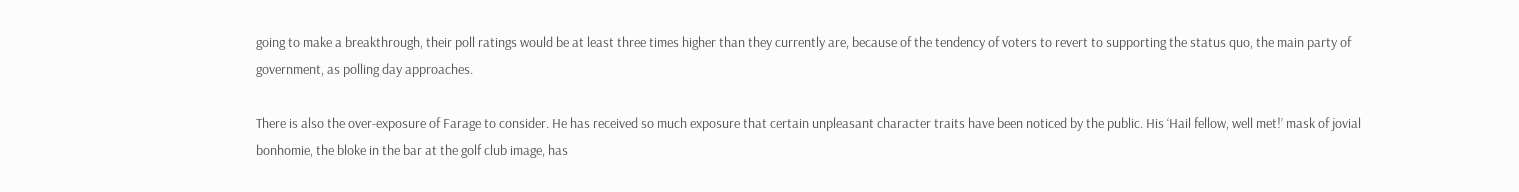going to make a breakthrough, their poll ratings would be at least three times higher than they currently are, because of the tendency of voters to revert to supporting the status quo, the main party of government, as polling day approaches.

There is also the over-exposure of Farage to consider. He has received so much exposure that certain unpleasant character traits have been noticed by the public. His ‘Hail fellow, well met!’ mask of jovial bonhomie, the bloke in the bar at the golf club image, has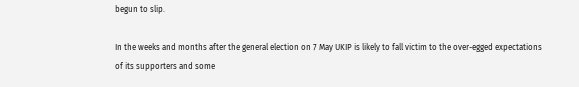begun to slip.

In the weeks and months after the general election on 7 May UKIP is likely to fall victim to the over-egged expectations of its supporters and some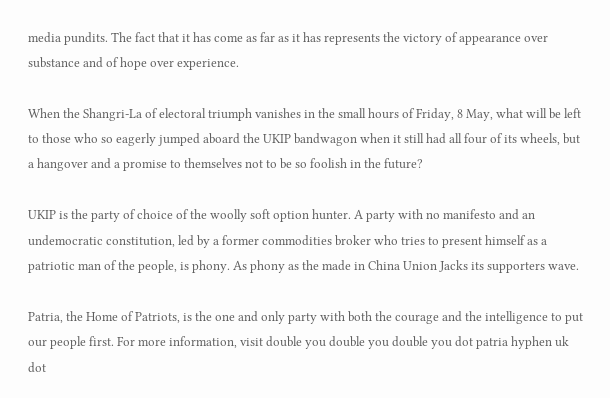media pundits. The fact that it has come as far as it has represents the victory of appearance over substance and of hope over experience.

When the Shangri-La of electoral triumph vanishes in the small hours of Friday, 8 May, what will be left to those who so eagerly jumped aboard the UKIP bandwagon when it still had all four of its wheels, but a hangover and a promise to themselves not to be so foolish in the future?

UKIP is the party of choice of the woolly soft option hunter. A party with no manifesto and an undemocratic constitution, led by a former commodities broker who tries to present himself as a patriotic man of the people, is phony. As phony as the made in China Union Jacks its supporters wave.

Patria, the Home of Patriots, is the one and only party with both the courage and the intelligence to put our people first. For more information, visit double you double you double you dot patria hyphen uk dot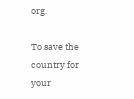org.

To save the country for your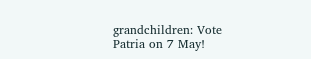grandchildren: Vote Patria on 7 May!